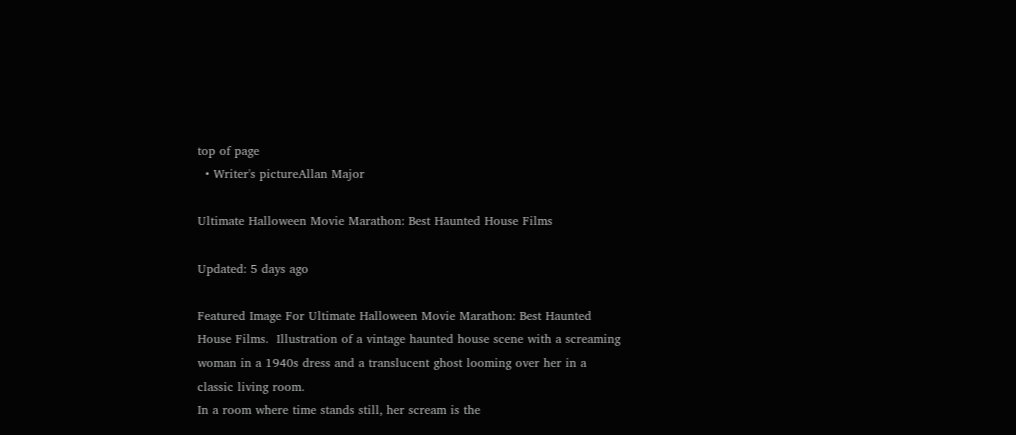top of page
  • Writer's pictureAllan Major

Ultimate Halloween Movie Marathon: Best Haunted House Films

Updated: 5 days ago

Featured Image For Ultimate Halloween Movie Marathon: Best Haunted House Films.  Illustration of a vintage haunted house scene with a screaming woman in a 1940s dress and a translucent ghost looming over her in a classic living room.
In a room where time stands still, her scream is the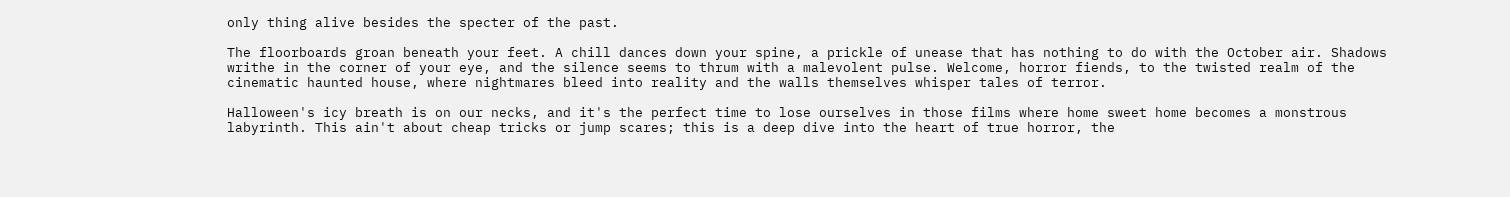only thing alive besides the specter of the past.

The floorboards groan beneath your feet. A chill dances down your spine, a prickle of unease that has nothing to do with the October air. Shadows writhe in the corner of your eye, and the silence seems to thrum with a malevolent pulse. Welcome, horror fiends, to the twisted realm of the cinematic haunted house, where nightmares bleed into reality and the walls themselves whisper tales of terror.

Halloween's icy breath is on our necks, and it's the perfect time to lose ourselves in those films where home sweet home becomes a monstrous labyrinth. This ain't about cheap tricks or jump scares; this is a deep dive into the heart of true horror, the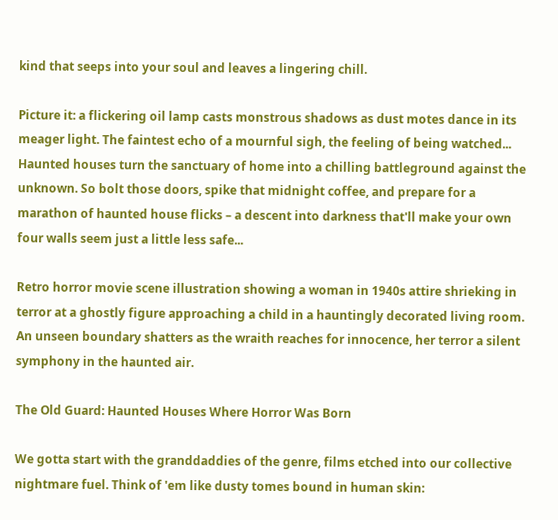kind that seeps into your soul and leaves a lingering chill.

Picture it: a flickering oil lamp casts monstrous shadows as dust motes dance in its meager light. The faintest echo of a mournful sigh, the feeling of being watched... Haunted houses turn the sanctuary of home into a chilling battleground against the unknown. So bolt those doors, spike that midnight coffee, and prepare for a marathon of haunted house flicks – a descent into darkness that'll make your own four walls seem just a little less safe...

Retro horror movie scene illustration showing a woman in 1940s attire shrieking in terror at a ghostly figure approaching a child in a hauntingly decorated living room.
An unseen boundary shatters as the wraith reaches for innocence, her terror a silent symphony in the haunted air.

The Old Guard: Haunted Houses Where Horror Was Born

We gotta start with the granddaddies of the genre, films etched into our collective nightmare fuel. Think of 'em like dusty tomes bound in human skin: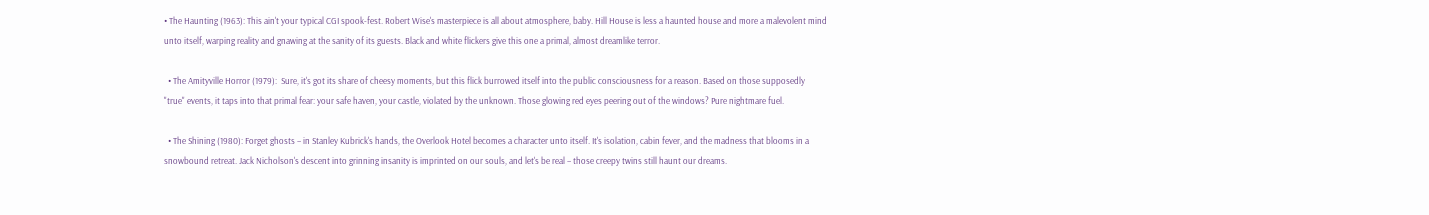• The Haunting (1963): This ain't your typical CGI spook-fest. Robert Wise's masterpiece is all about atmosphere, baby. Hill House is less a haunted house and more a malevolent mind unto itself, warping reality and gnawing at the sanity of its guests. Black and white flickers give this one a primal, almost dreamlike terror.

  • The Amityville Horror (1979):  Sure, it's got its share of cheesy moments, but this flick burrowed itself into the public consciousness for a reason. Based on those supposedly "true" events, it taps into that primal fear: your safe haven, your castle, violated by the unknown. Those glowing red eyes peering out of the windows? Pure nightmare fuel.

  • The Shining (1980): Forget ghosts – in Stanley Kubrick's hands, the Overlook Hotel becomes a character unto itself. It's isolation, cabin fever, and the madness that blooms in a snowbound retreat. Jack Nicholson's descent into grinning insanity is imprinted on our souls, and let's be real – those creepy twins still haunt our dreams.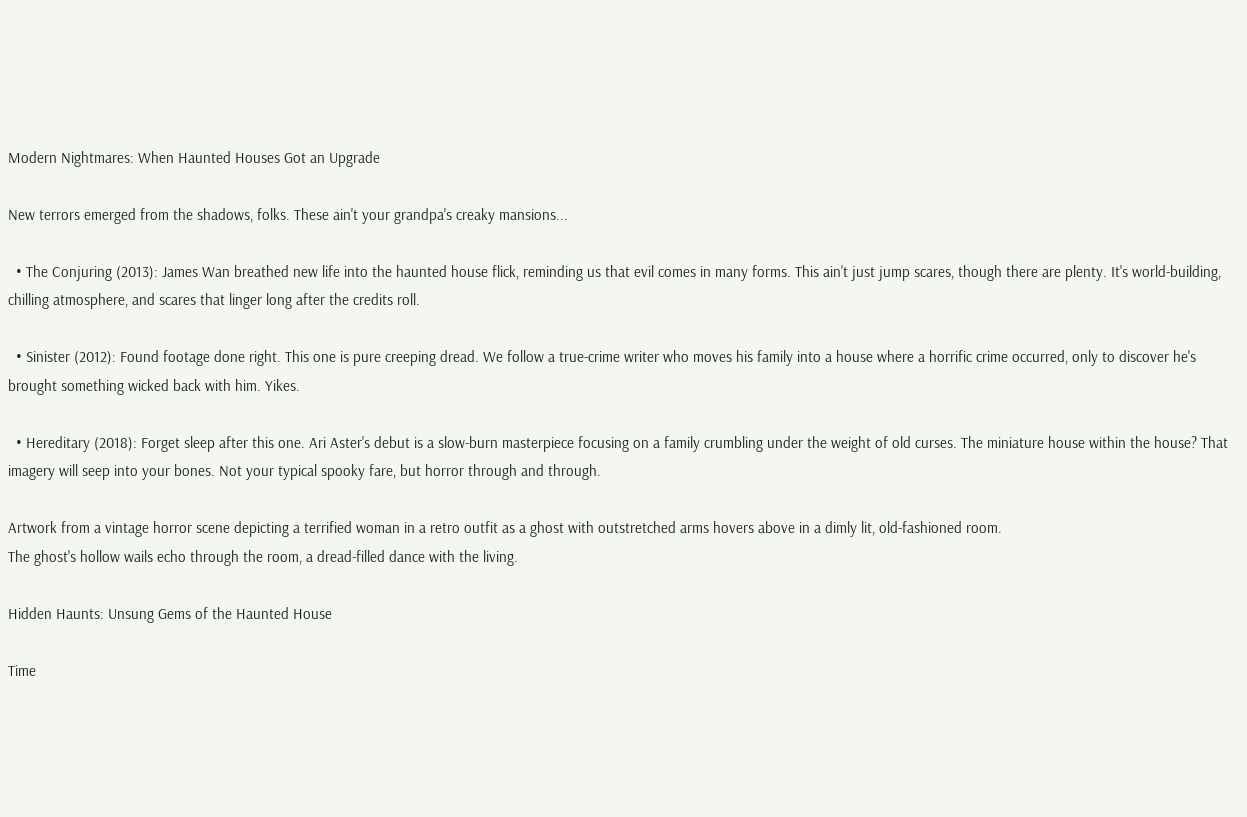Modern Nightmares: When Haunted Houses Got an Upgrade

New terrors emerged from the shadows, folks. These ain't your grandpa's creaky mansions...

  • The Conjuring (2013): James Wan breathed new life into the haunted house flick, reminding us that evil comes in many forms. This ain't just jump scares, though there are plenty. It's world-building, chilling atmosphere, and scares that linger long after the credits roll.

  • Sinister (2012): Found footage done right. This one is pure creeping dread. We follow a true-crime writer who moves his family into a house where a horrific crime occurred, only to discover he's brought something wicked back with him. Yikes.

  • Hereditary (2018): Forget sleep after this one. Ari Aster's debut is a slow-burn masterpiece focusing on a family crumbling under the weight of old curses. The miniature house within the house? That imagery will seep into your bones. Not your typical spooky fare, but horror through and through.

Artwork from a vintage horror scene depicting a terrified woman in a retro outfit as a ghost with outstretched arms hovers above in a dimly lit, old-fashioned room.
The ghost's hollow wails echo through the room, a dread-filled dance with the living.

Hidden Haunts: Unsung Gems of the Haunted House

Time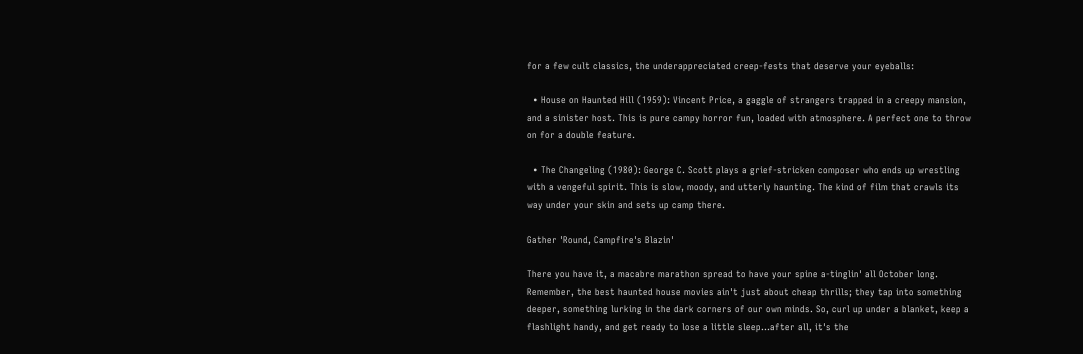for a few cult classics, the underappreciated creep-fests that deserve your eyeballs:

  • House on Haunted Hill (1959): Vincent Price, a gaggle of strangers trapped in a creepy mansion, and a sinister host. This is pure campy horror fun, loaded with atmosphere. A perfect one to throw on for a double feature.

  • The Changeling (1980): George C. Scott plays a grief-stricken composer who ends up wrestling with a vengeful spirit. This is slow, moody, and utterly haunting. The kind of film that crawls its way under your skin and sets up camp there.

Gather 'Round, Campfire's Blazin'

There you have it, a macabre marathon spread to have your spine a-tinglin' all October long. Remember, the best haunted house movies ain't just about cheap thrills; they tap into something deeper, something lurking in the dark corners of our own minds. So, curl up under a blanket, keep a flashlight handy, and get ready to lose a little sleep...after all, it's the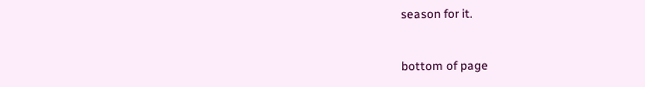season for it.


bottom of page